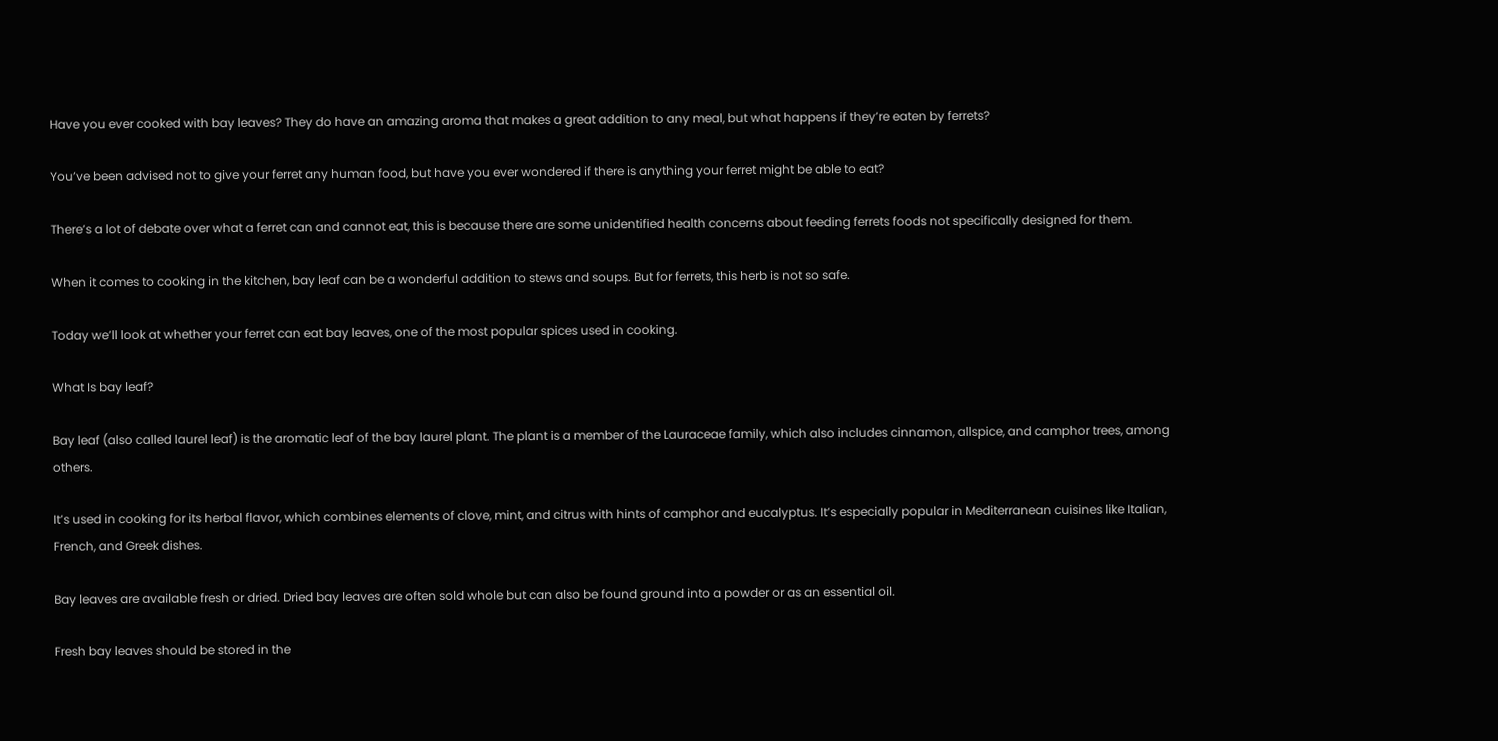Have you ever cooked with bay leaves? They do have an amazing aroma that makes a great addition to any meal, but what happens if they’re eaten by ferrets?

You’ve been advised not to give your ferret any human food, but have you ever wondered if there is anything your ferret might be able to eat?

There’s a lot of debate over what a ferret can and cannot eat, this is because there are some unidentified health concerns about feeding ferrets foods not specifically designed for them.

When it comes to cooking in the kitchen, bay leaf can be a wonderful addition to stews and soups. But for ferrets, this herb is not so safe.

Today we’ll look at whether your ferret can eat bay leaves, one of the most popular spices used in cooking.

What Is bay leaf?

Bay leaf (also called laurel leaf) is the aromatic leaf of the bay laurel plant. The plant is a member of the Lauraceae family, which also includes cinnamon, allspice, and camphor trees, among others.

It’s used in cooking for its herbal flavor, which combines elements of clove, mint, and citrus with hints of camphor and eucalyptus. It’s especially popular in Mediterranean cuisines like Italian, French, and Greek dishes.

Bay leaves are available fresh or dried. Dried bay leaves are often sold whole but can also be found ground into a powder or as an essential oil.

Fresh bay leaves should be stored in the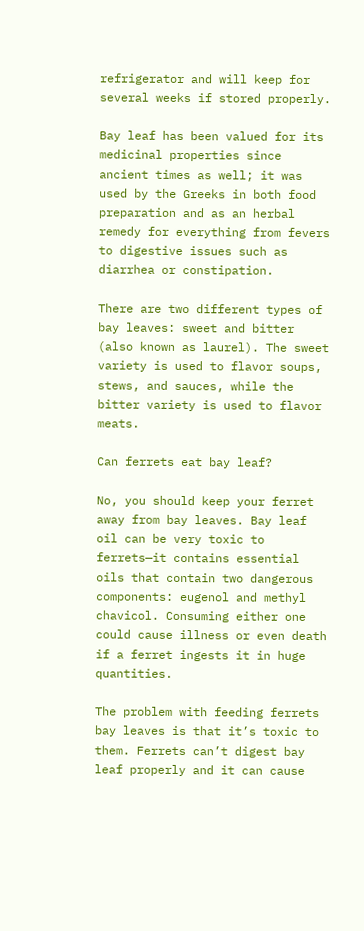refrigerator and will keep for several weeks if stored properly.

Bay leaf has been valued for its medicinal properties since ancient times as well; it was used by the Greeks in both food preparation and as an herbal remedy for everything from fevers to digestive issues such as diarrhea or constipation.

There are two different types of bay leaves: sweet and bitter (also known as laurel). The sweet variety is used to flavor soups, stews, and sauces, while the bitter variety is used to flavor meats.

Can ferrets eat bay leaf?

No, you should keep your ferret away from bay leaves. Bay leaf oil can be very toxic to ferrets—it contains essential oils that contain two dangerous components: eugenol and methyl chavicol. Consuming either one could cause illness or even death if a ferret ingests it in huge quantities.

The problem with feeding ferrets bay leaves is that it’s toxic to them. Ferrets can’t digest bay leaf properly and it can cause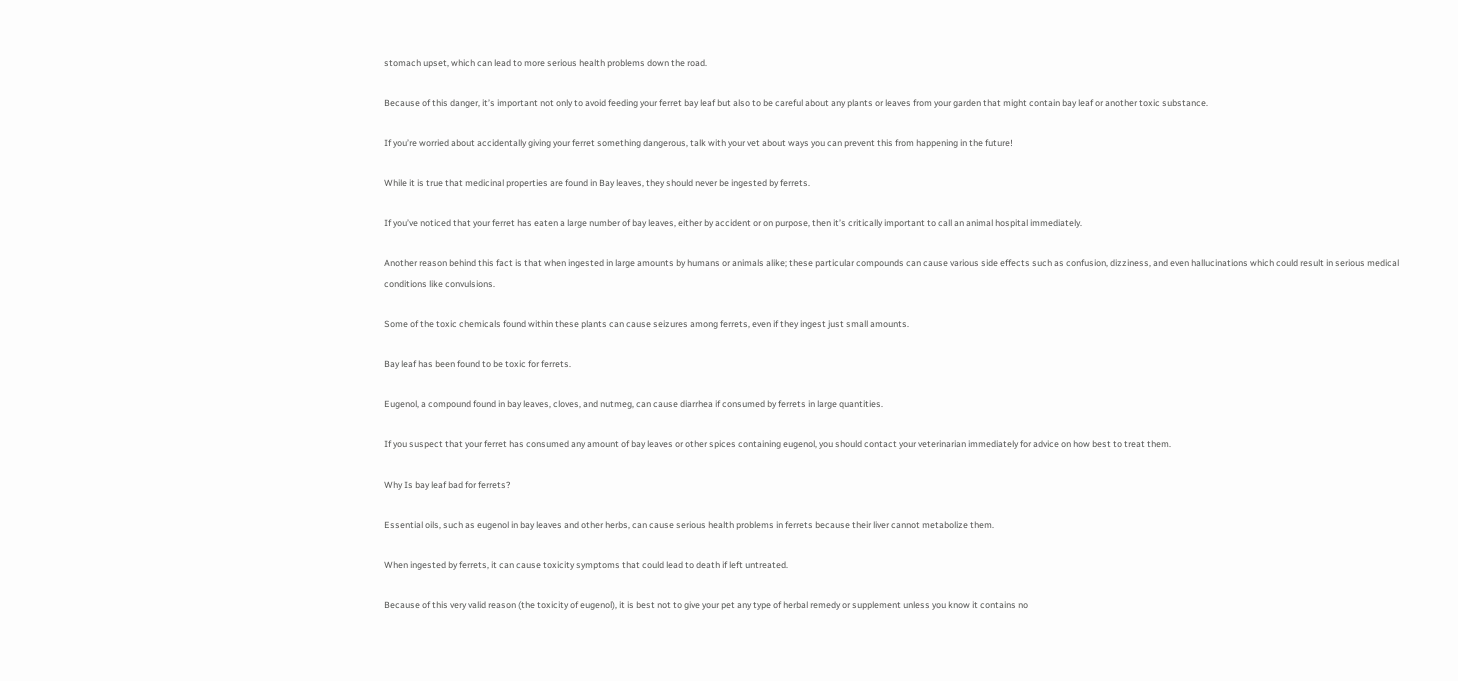stomach upset, which can lead to more serious health problems down the road.

Because of this danger, it’s important not only to avoid feeding your ferret bay leaf but also to be careful about any plants or leaves from your garden that might contain bay leaf or another toxic substance.

If you’re worried about accidentally giving your ferret something dangerous, talk with your vet about ways you can prevent this from happening in the future!

While it is true that medicinal properties are found in Bay leaves, they should never be ingested by ferrets.

If you’ve noticed that your ferret has eaten a large number of bay leaves, either by accident or on purpose, then it’s critically important to call an animal hospital immediately.

Another reason behind this fact is that when ingested in large amounts by humans or animals alike; these particular compounds can cause various side effects such as confusion, dizziness, and even hallucinations which could result in serious medical conditions like convulsions.

Some of the toxic chemicals found within these plants can cause seizures among ferrets, even if they ingest just small amounts.

Bay leaf has been found to be toxic for ferrets.

Eugenol, a compound found in bay leaves, cloves, and nutmeg, can cause diarrhea if consumed by ferrets in large quantities.

If you suspect that your ferret has consumed any amount of bay leaves or other spices containing eugenol, you should contact your veterinarian immediately for advice on how best to treat them.

Why Is bay leaf bad for ferrets?

Essential oils, such as eugenol in bay leaves and other herbs, can cause serious health problems in ferrets because their liver cannot metabolize them.

When ingested by ferrets, it can cause toxicity symptoms that could lead to death if left untreated.

Because of this very valid reason (the toxicity of eugenol), it is best not to give your pet any type of herbal remedy or supplement unless you know it contains no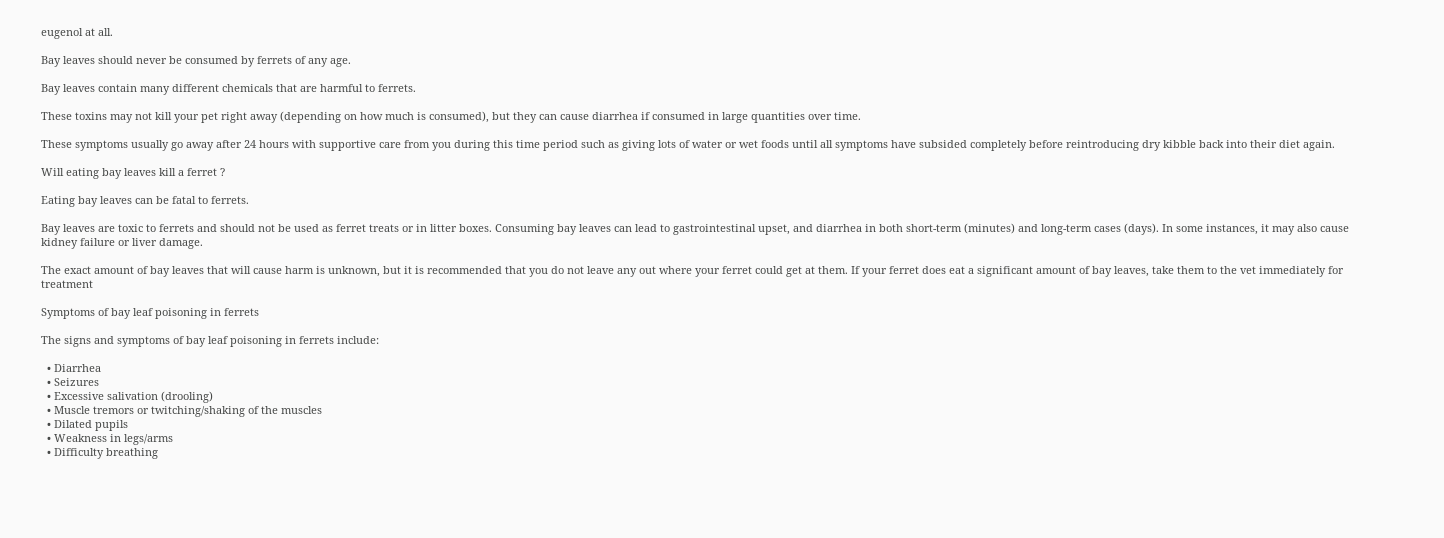eugenol at all.

Bay leaves should never be consumed by ferrets of any age.

Bay leaves contain many different chemicals that are harmful to ferrets.

These toxins may not kill your pet right away (depending on how much is consumed), but they can cause diarrhea if consumed in large quantities over time.

These symptoms usually go away after 24 hours with supportive care from you during this time period such as giving lots of water or wet foods until all symptoms have subsided completely before reintroducing dry kibble back into their diet again.

Will eating bay leaves kill a ferret ?

Eating bay leaves can be fatal to ferrets.

Bay leaves are toxic to ferrets and should not be used as ferret treats or in litter boxes. Consuming bay leaves can lead to gastrointestinal upset, and diarrhea in both short-term (minutes) and long-term cases (days). In some instances, it may also cause kidney failure or liver damage.

The exact amount of bay leaves that will cause harm is unknown, but it is recommended that you do not leave any out where your ferret could get at them. If your ferret does eat a significant amount of bay leaves, take them to the vet immediately for treatment

Symptoms of bay leaf poisoning in ferrets

The signs and symptoms of bay leaf poisoning in ferrets include:

  • Diarrhea
  • Seizures
  • Excessive salivation (drooling)
  • Muscle tremors or twitching/shaking of the muscles
  • Dilated pupils
  • Weakness in legs/arms
  • Difficulty breathing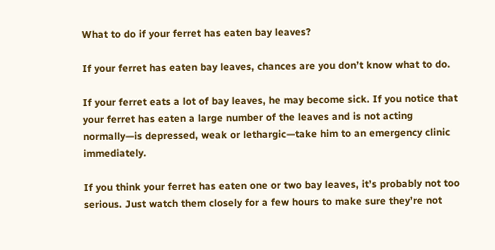What to do if your ferret has eaten bay leaves?

If your ferret has eaten bay leaves, chances are you don’t know what to do.

If your ferret eats a lot of bay leaves, he may become sick. If you notice that your ferret has eaten a large number of the leaves and is not acting normally—is depressed, weak or lethargic—take him to an emergency clinic immediately.

If you think your ferret has eaten one or two bay leaves, it’s probably not too serious. Just watch them closely for a few hours to make sure they’re not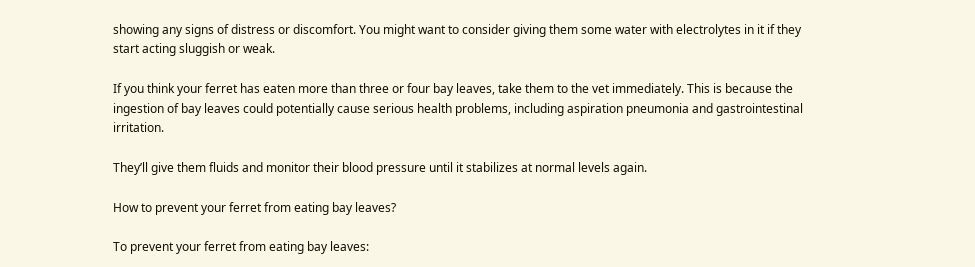showing any signs of distress or discomfort. You might want to consider giving them some water with electrolytes in it if they start acting sluggish or weak.

If you think your ferret has eaten more than three or four bay leaves, take them to the vet immediately. This is because the ingestion of bay leaves could potentially cause serious health problems, including aspiration pneumonia and gastrointestinal irritation.

They’ll give them fluids and monitor their blood pressure until it stabilizes at normal levels again.

How to prevent your ferret from eating bay leaves?

To prevent your ferret from eating bay leaves: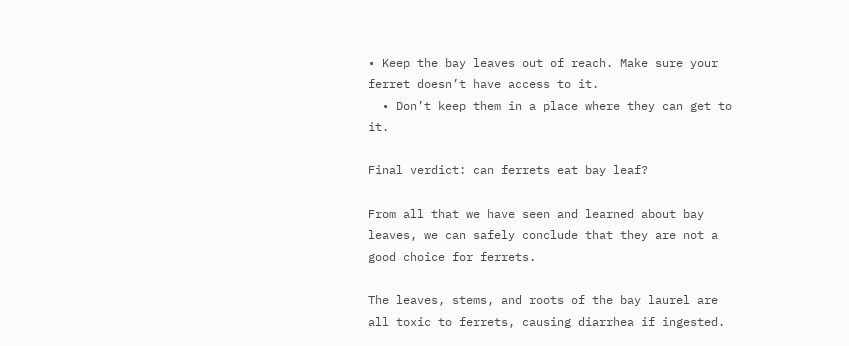• Keep the bay leaves out of reach. Make sure your ferret doesn’t have access to it.
  • Don’t keep them in a place where they can get to it.

Final verdict: can ferrets eat bay leaf?

From all that we have seen and learned about bay leaves, we can safely conclude that they are not a good choice for ferrets.

The leaves, stems, and roots of the bay laurel are all toxic to ferrets, causing diarrhea if ingested.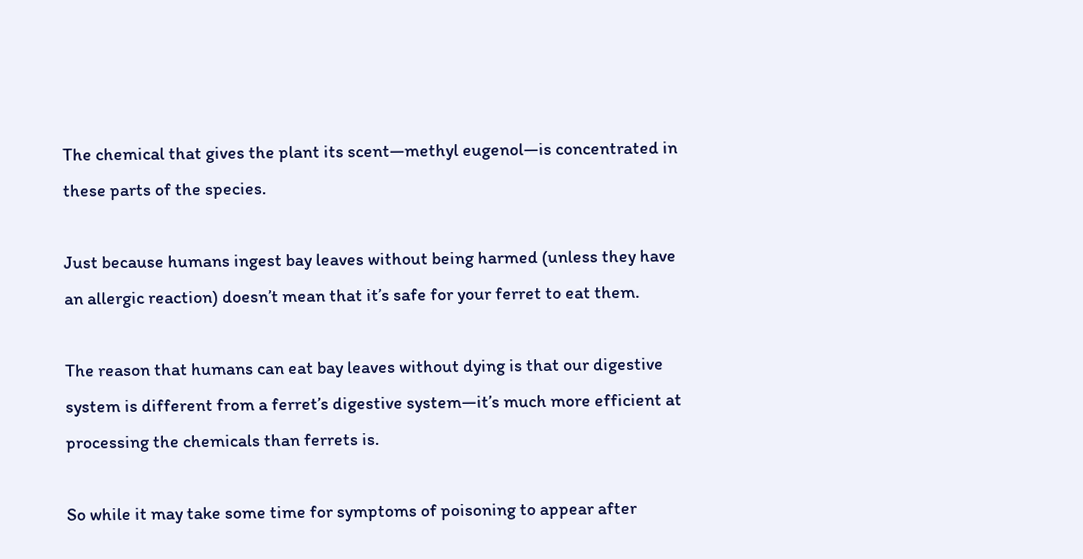The chemical that gives the plant its scent—methyl eugenol—is concentrated in these parts of the species.

Just because humans ingest bay leaves without being harmed (unless they have an allergic reaction) doesn’t mean that it’s safe for your ferret to eat them.

The reason that humans can eat bay leaves without dying is that our digestive system is different from a ferret’s digestive system—it’s much more efficient at processing the chemicals than ferrets is.

So while it may take some time for symptoms of poisoning to appear after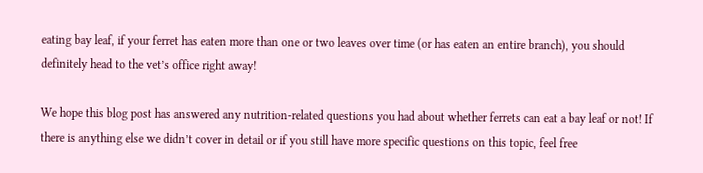eating bay leaf, if your ferret has eaten more than one or two leaves over time (or has eaten an entire branch), you should definitely head to the vet’s office right away!

We hope this blog post has answered any nutrition-related questions you had about whether ferrets can eat a bay leaf or not! If there is anything else we didn’t cover in detail or if you still have more specific questions on this topic, feel free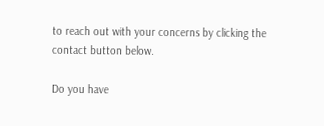to reach out with your concerns by clicking the contact button below.

Do you have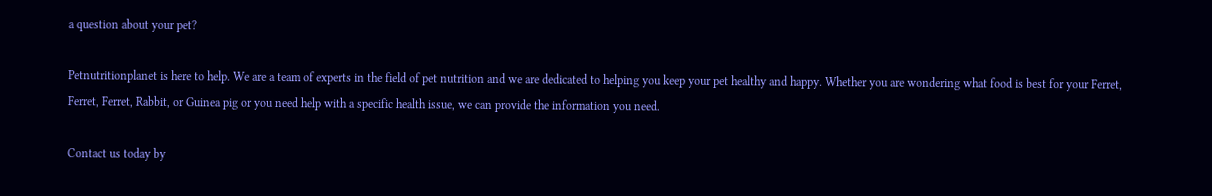a question about your pet?

Petnutritionplanet is here to help. We are a team of experts in the field of pet nutrition and we are dedicated to helping you keep your pet healthy and happy. Whether you are wondering what food is best for your Ferret, Ferret, Ferret, Rabbit, or Guinea pig or you need help with a specific health issue, we can provide the information you need.

Contact us today by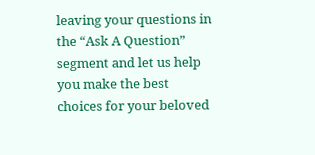leaving your questions in the “Ask A Question” segment and let us help you make the best choices for your beloved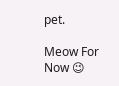pet.

Meow For Now 😉